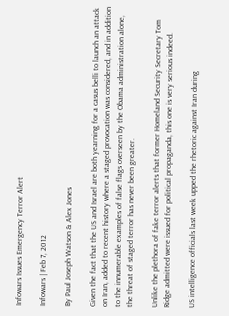Infowars Issues Emergency Terror Alert

Infowars | Feb 7, 2012

By Paul Joseph Watson & Alex Jones

Given the fact that the US and Israel are both yearning for a casus belli to launch an attack on Iran, added to recent history where a staged provocation was considered, and in addition to the innumerable examples of false flags overseen by the Obama administration alone, the threat of staged terror has never been greater.

Unlike the plethora of fake terror alerts that former Homeland Security Secretary Tom Ridge admitted were issued for political propaganda, this one is very serious indeed.

US intelligence officials last week upped the rhetoric against Iran during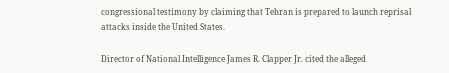congressional testimony by claiming that Tehran is prepared to launch reprisal attacks inside the United States.

Director of National Intelligence James R. Clapper Jr. cited the alleged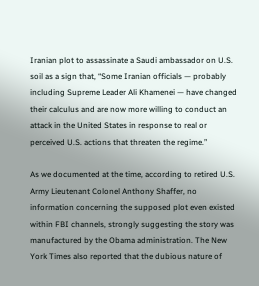Iranian plot to assassinate a Saudi ambassador on U.S. soil as a sign that, “Some Iranian officials — probably including Supreme Leader Ali Khamenei — have changed their calculus and are now more willing to conduct an attack in the United States in response to real or perceived U.S. actions that threaten the regime.”

As we documented at the time, according to retired U.S. Army Lieutenant Colonel Anthony Shaffer, no information concerning the supposed plot even existed within FBI channels, strongly suggesting the story was manufactured by the Obama administration. The New York Times also reported that the dubious nature of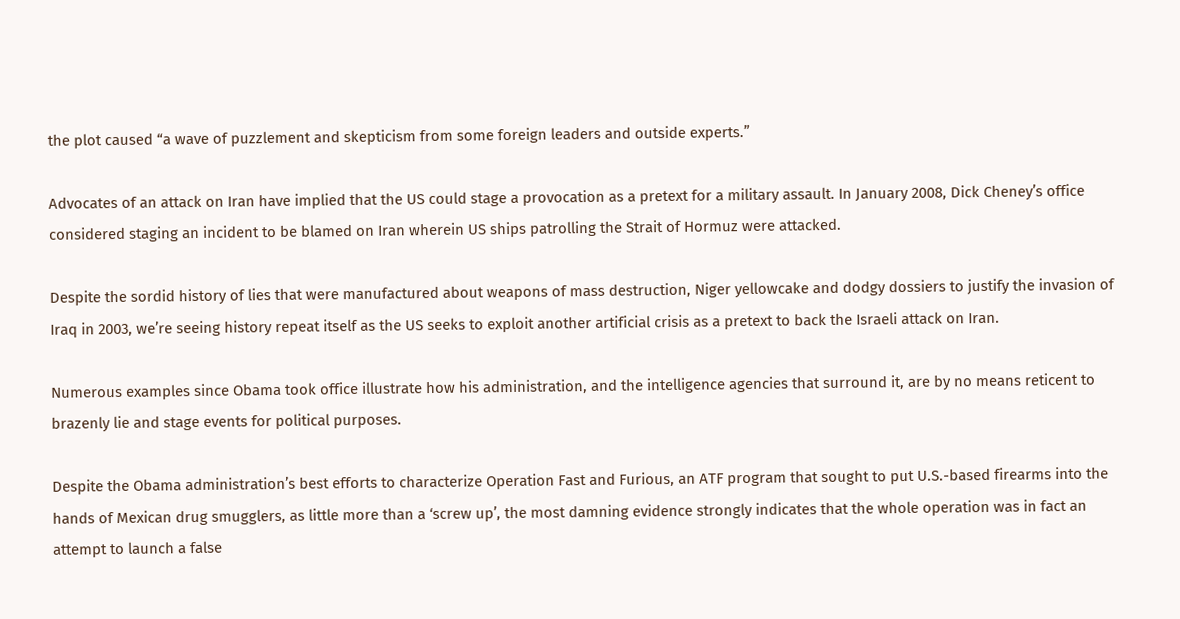the plot caused “a wave of puzzlement and skepticism from some foreign leaders and outside experts.”

Advocates of an attack on Iran have implied that the US could stage a provocation as a pretext for a military assault. In January 2008, Dick Cheney’s office considered staging an incident to be blamed on Iran wherein US ships patrolling the Strait of Hormuz were attacked.

Despite the sordid history of lies that were manufactured about weapons of mass destruction, Niger yellowcake and dodgy dossiers to justify the invasion of Iraq in 2003, we’re seeing history repeat itself as the US seeks to exploit another artificial crisis as a pretext to back the Israeli attack on Iran.

Numerous examples since Obama took office illustrate how his administration, and the intelligence agencies that surround it, are by no means reticent to brazenly lie and stage events for political purposes.

Despite the Obama administration’s best efforts to characterize Operation Fast and Furious, an ATF program that sought to put U.S.-based firearms into the hands of Mexican drug smugglers, as little more than a ‘screw up’, the most damning evidence strongly indicates that the whole operation was in fact an attempt to launch a false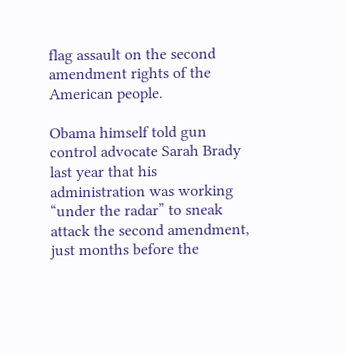flag assault on the second amendment rights of the American people.

Obama himself told gun control advocate Sarah Brady last year that his administration was working “under the radar” to sneak attack the second amendment, just months before the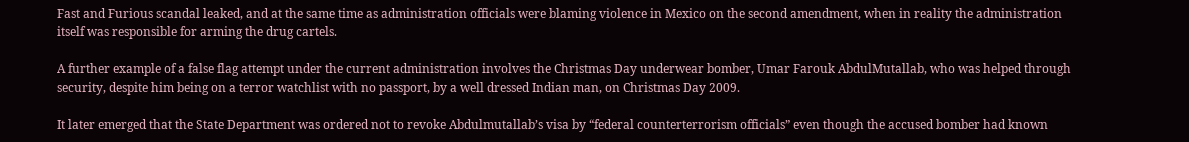Fast and Furious scandal leaked, and at the same time as administration officials were blaming violence in Mexico on the second amendment, when in reality the administration itself was responsible for arming the drug cartels.

A further example of a false flag attempt under the current administration involves the Christmas Day underwear bomber, Umar Farouk AbdulMutallab, who was helped through security, despite him being on a terror watchlist with no passport, by a well dressed Indian man, on Christmas Day 2009.

It later emerged that the State Department was ordered not to revoke Abdulmutallab’s visa by “federal counterterrorism officials” even though the accused bomber had known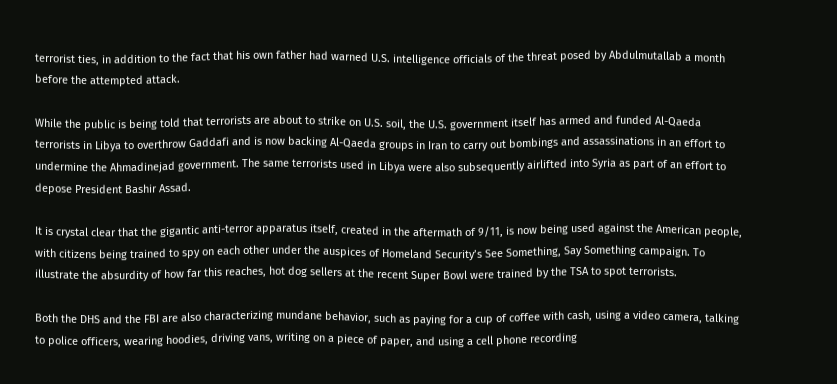terrorist ties, in addition to the fact that his own father had warned U.S. intelligence officials of the threat posed by Abdulmutallab a month before the attempted attack.

While the public is being told that terrorists are about to strike on U.S. soil, the U.S. government itself has armed and funded Al-Qaeda terrorists in Libya to overthrow Gaddafi and is now backing Al-Qaeda groups in Iran to carry out bombings and assassinations in an effort to undermine the Ahmadinejad government. The same terrorists used in Libya were also subsequently airlifted into Syria as part of an effort to depose President Bashir Assad.

It is crystal clear that the gigantic anti-terror apparatus itself, created in the aftermath of 9/11, is now being used against the American people, with citizens being trained to spy on each other under the auspices of Homeland Security’s See Something, Say Something campaign. To illustrate the absurdity of how far this reaches, hot dog sellers at the recent Super Bowl were trained by the TSA to spot terrorists.

Both the DHS and the FBI are also characterizing mundane behavior, such as paying for a cup of coffee with cash, using a video camera, talking to police officers, wearing hoodies, driving vans, writing on a piece of paper, and using a cell phone recording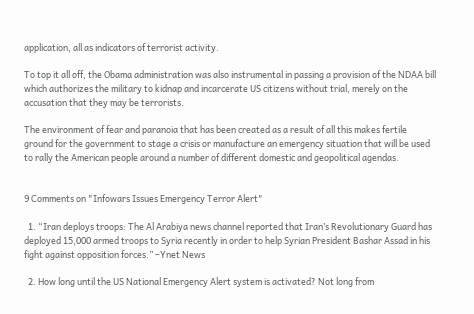application, all as indicators of terrorist activity.

To top it all off, the Obama administration was also instrumental in passing a provision of the NDAA bill which authorizes the military to kidnap and incarcerate US citizens without trial, merely on the accusation that they may be terrorists.

The environment of fear and paranoia that has been created as a result of all this makes fertile ground for the government to stage a crisis or manufacture an emergency situation that will be used to rally the American people around a number of different domestic and geopolitical agendas.


9 Comments on "Infowars Issues Emergency Terror Alert"

  1. “Iran deploys troops: The Al Arabiya news channel reported that Iran’s Revolutionary Guard has deployed 15,000 armed troops to Syria recently in order to help Syrian President Bashar Assad in his fight against opposition forces.” –Ynet News

  2. How long until the US National Emergency Alert system is activated? Not long from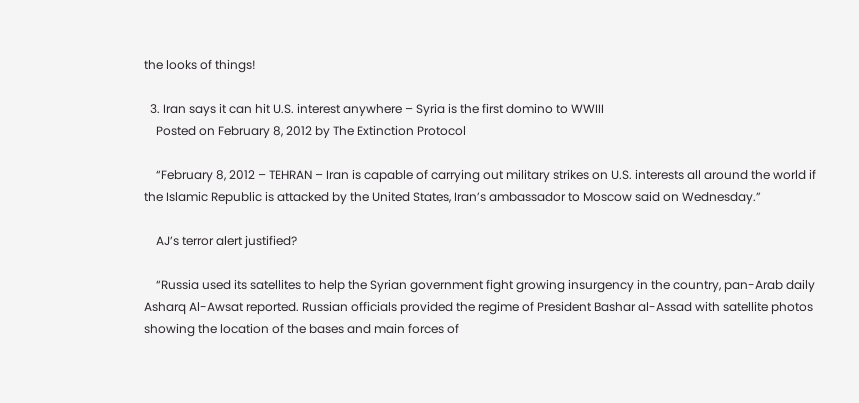the looks of things!

  3. Iran says it can hit U.S. interest anywhere – Syria is the first domino to WWIII
    Posted on February 8, 2012 by The Extinction Protocol

    “February 8, 2012 – TEHRAN – Iran is capable of carrying out military strikes on U.S. interests all around the world if the Islamic Republic is attacked by the United States, Iran’s ambassador to Moscow said on Wednesday.”

    AJ’s terror alert justified?

    “Russia used its satellites to help the Syrian government fight growing insurgency in the country, pan-Arab daily Asharq Al-Awsat reported. Russian officials provided the regime of President Bashar al-Assad with satellite photos showing the location of the bases and main forces of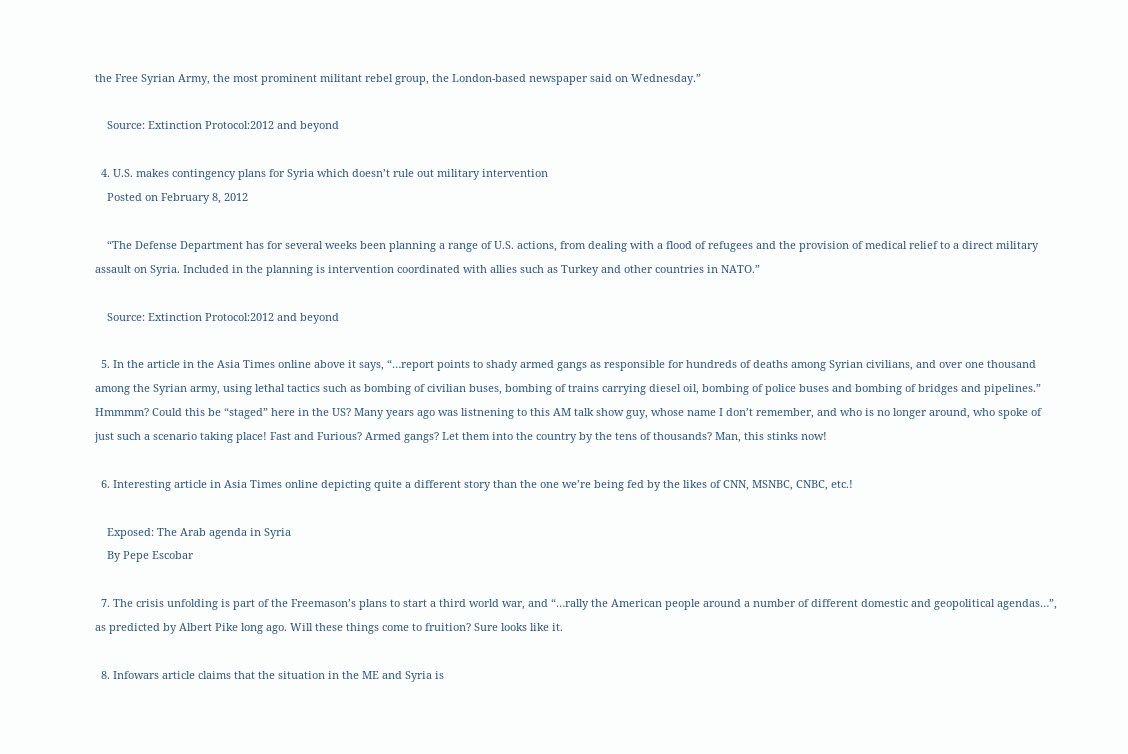the Free Syrian Army, the most prominent militant rebel group, the London-based newspaper said on Wednesday.”

    Source: Extinction Protocol:2012 and beyond

  4. U.S. makes contingency plans for Syria which doesn’t rule out military intervention
    Posted on February 8, 2012

    “The Defense Department has for several weeks been planning a range of U.S. actions, from dealing with a flood of refugees and the provision of medical relief to a direct military assault on Syria. Included in the planning is intervention coordinated with allies such as Turkey and other countries in NATO.”

    Source: Extinction Protocol:2012 and beyond

  5. In the article in the Asia Times online above it says, “…report points to shady armed gangs as responsible for hundreds of deaths among Syrian civilians, and over one thousand among the Syrian army, using lethal tactics such as bombing of civilian buses, bombing of trains carrying diesel oil, bombing of police buses and bombing of bridges and pipelines.” Hmmmm? Could this be “staged” here in the US? Many years ago was listnening to this AM talk show guy, whose name I don’t remember, and who is no longer around, who spoke of just such a scenario taking place! Fast and Furious? Armed gangs? Let them into the country by the tens of thousands? Man, this stinks now!

  6. Interesting article in Asia Times online depicting quite a different story than the one we’re being fed by the likes of CNN, MSNBC, CNBC, etc.!

    Exposed: The Arab agenda in Syria
    By Pepe Escobar

  7. The crisis unfolding is part of the Freemason’s plans to start a third world war, and “…rally the American people around a number of different domestic and geopolitical agendas…”, as predicted by Albert Pike long ago. Will these things come to fruition? Sure looks like it.

  8. Infowars article claims that the situation in the ME and Syria is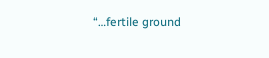“…fertile ground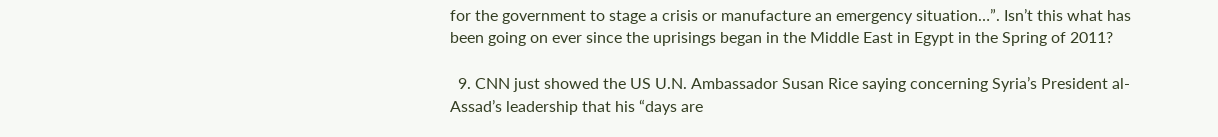for the government to stage a crisis or manufacture an emergency situation…”. Isn’t this what has been going on ever since the uprisings began in the Middle East in Egypt in the Spring of 2011?

  9. CNN just showed the US U.N. Ambassador Susan Rice saying concerning Syria’s President al-Assad’s leadership that his “days are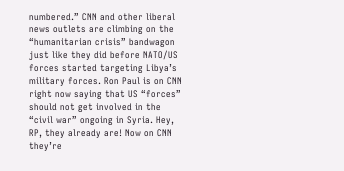numbered.” CNN and other liberal news outlets are climbing on the “humanitarian crisis” bandwagon just like they did before NATO/US forces started targeting Libya’s military forces. Ron Paul is on CNN right now saying that US “forces” should not get involved in the “civil war” ongoing in Syria. Hey, RP, they already are! Now on CNN they’re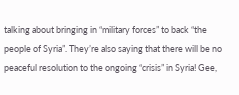talking about bringing in “military forces” to back “the people of Syria”. They’re also saying that there will be no peaceful resolution to the ongoing “crisis” in Syria! Gee,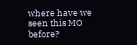where have we seen this MO before?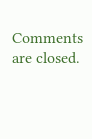Comments are closed.